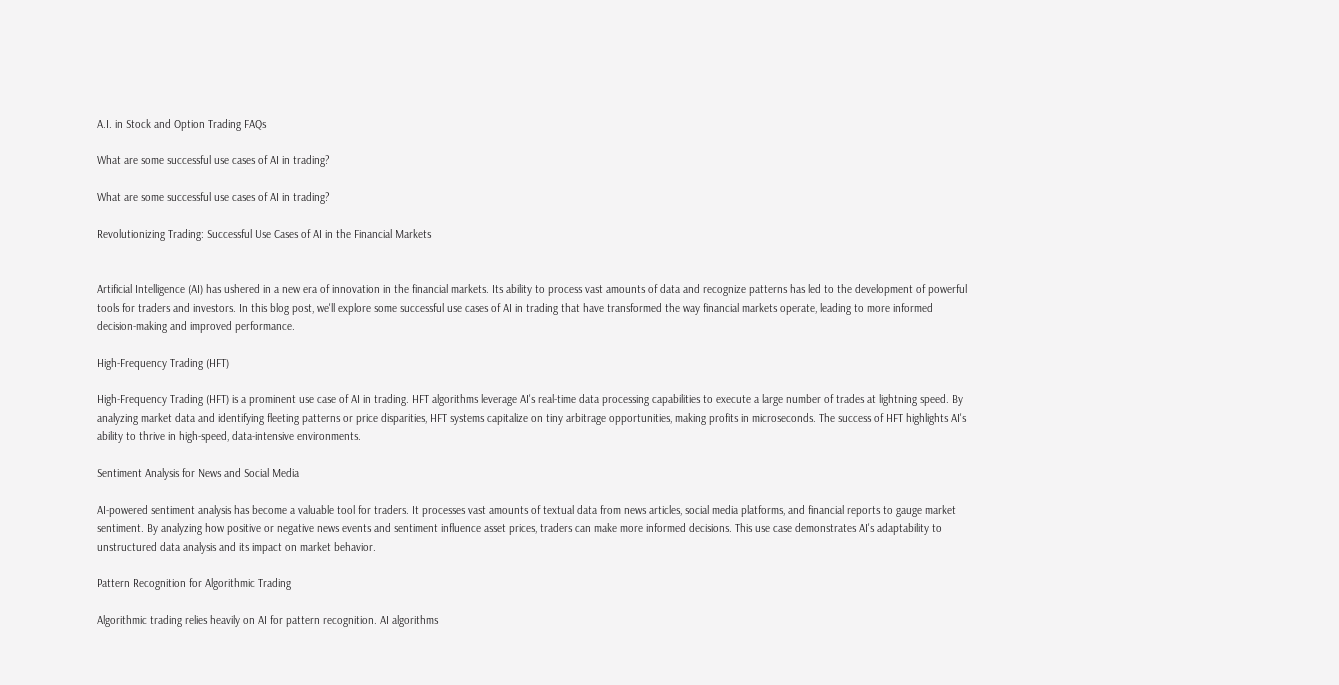A.I. in Stock and Option Trading FAQs

What are some successful use cases of AI in trading?

What are some successful use cases of AI in trading?

Revolutionizing Trading: Successful Use Cases of AI in the Financial Markets


Artificial Intelligence (AI) has ushered in a new era of innovation in the financial markets. Its ability to process vast amounts of data and recognize patterns has led to the development of powerful tools for traders and investors. In this blog post, we'll explore some successful use cases of AI in trading that have transformed the way financial markets operate, leading to more informed decision-making and improved performance.

High-Frequency Trading (HFT)

High-Frequency Trading (HFT) is a prominent use case of AI in trading. HFT algorithms leverage AI's real-time data processing capabilities to execute a large number of trades at lightning speed. By analyzing market data and identifying fleeting patterns or price disparities, HFT systems capitalize on tiny arbitrage opportunities, making profits in microseconds. The success of HFT highlights AI's ability to thrive in high-speed, data-intensive environments.

Sentiment Analysis for News and Social Media

AI-powered sentiment analysis has become a valuable tool for traders. It processes vast amounts of textual data from news articles, social media platforms, and financial reports to gauge market sentiment. By analyzing how positive or negative news events and sentiment influence asset prices, traders can make more informed decisions. This use case demonstrates AI's adaptability to unstructured data analysis and its impact on market behavior.

Pattern Recognition for Algorithmic Trading

Algorithmic trading relies heavily on AI for pattern recognition. AI algorithms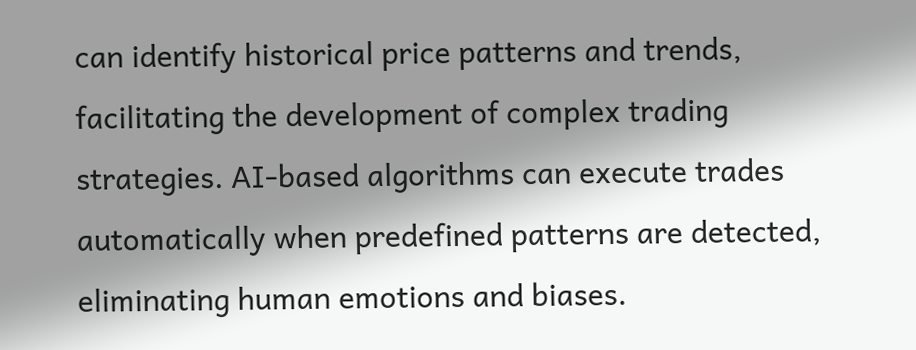can identify historical price patterns and trends, facilitating the development of complex trading strategies. AI-based algorithms can execute trades automatically when predefined patterns are detected, eliminating human emotions and biases.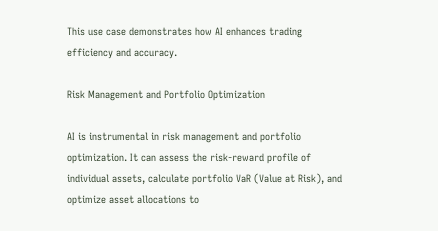This use case demonstrates how AI enhances trading efficiency and accuracy.

Risk Management and Portfolio Optimization

AI is instrumental in risk management and portfolio optimization. It can assess the risk-reward profile of individual assets, calculate portfolio VaR (Value at Risk), and optimize asset allocations to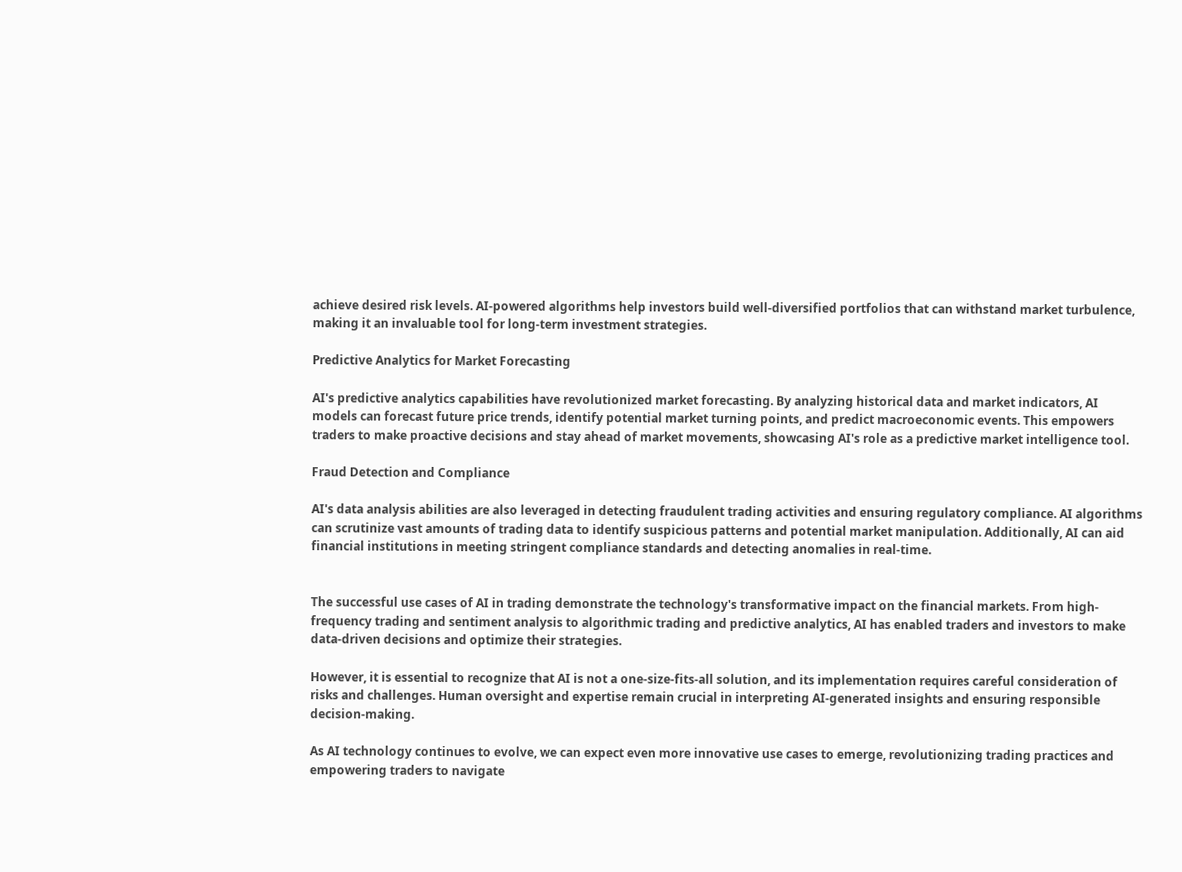achieve desired risk levels. AI-powered algorithms help investors build well-diversified portfolios that can withstand market turbulence, making it an invaluable tool for long-term investment strategies.

Predictive Analytics for Market Forecasting

AI's predictive analytics capabilities have revolutionized market forecasting. By analyzing historical data and market indicators, AI models can forecast future price trends, identify potential market turning points, and predict macroeconomic events. This empowers traders to make proactive decisions and stay ahead of market movements, showcasing AI's role as a predictive market intelligence tool.

Fraud Detection and Compliance

AI's data analysis abilities are also leveraged in detecting fraudulent trading activities and ensuring regulatory compliance. AI algorithms can scrutinize vast amounts of trading data to identify suspicious patterns and potential market manipulation. Additionally, AI can aid financial institutions in meeting stringent compliance standards and detecting anomalies in real-time.


The successful use cases of AI in trading demonstrate the technology's transformative impact on the financial markets. From high-frequency trading and sentiment analysis to algorithmic trading and predictive analytics, AI has enabled traders and investors to make data-driven decisions and optimize their strategies.

However, it is essential to recognize that AI is not a one-size-fits-all solution, and its implementation requires careful consideration of risks and challenges. Human oversight and expertise remain crucial in interpreting AI-generated insights and ensuring responsible decision-making.

As AI technology continues to evolve, we can expect even more innovative use cases to emerge, revolutionizing trading practices and empowering traders to navigate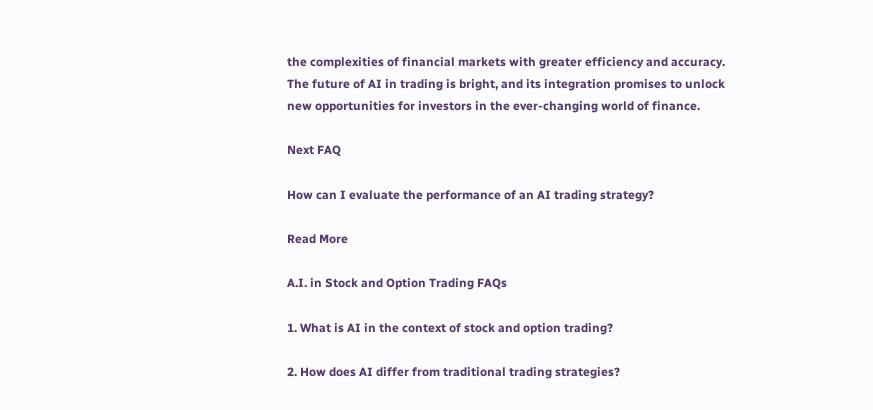the complexities of financial markets with greater efficiency and accuracy. The future of AI in trading is bright, and its integration promises to unlock new opportunities for investors in the ever-changing world of finance.

Next FAQ

How can I evaluate the performance of an AI trading strategy?

Read More

A.I. in Stock and Option Trading FAQs

1. What is AI in the context of stock and option trading?

2. How does AI differ from traditional trading strategies?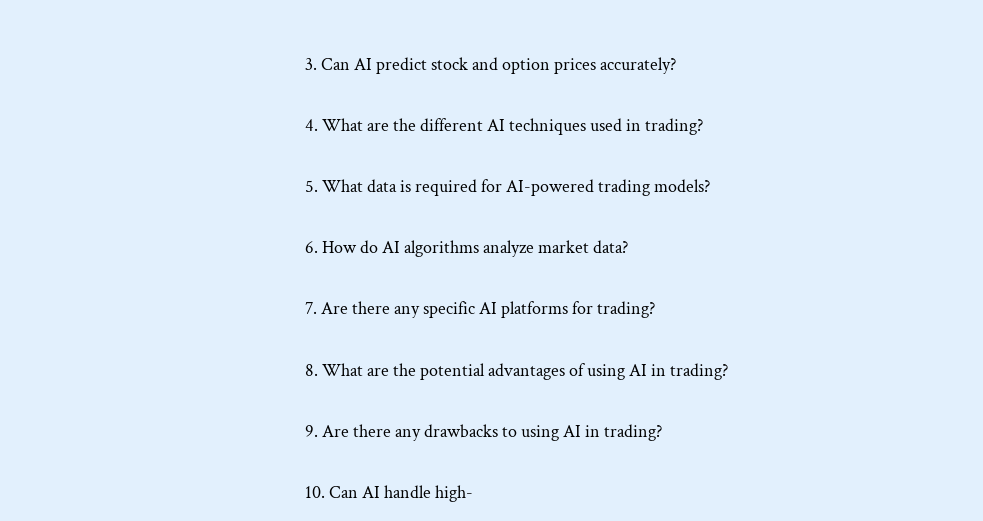3. Can AI predict stock and option prices accurately?

4. What are the different AI techniques used in trading?

5. What data is required for AI-powered trading models?

6. How do AI algorithms analyze market data?

7. Are there any specific AI platforms for trading?

8. What are the potential advantages of using AI in trading?

9. Are there any drawbacks to using AI in trading?

10. Can AI handle high-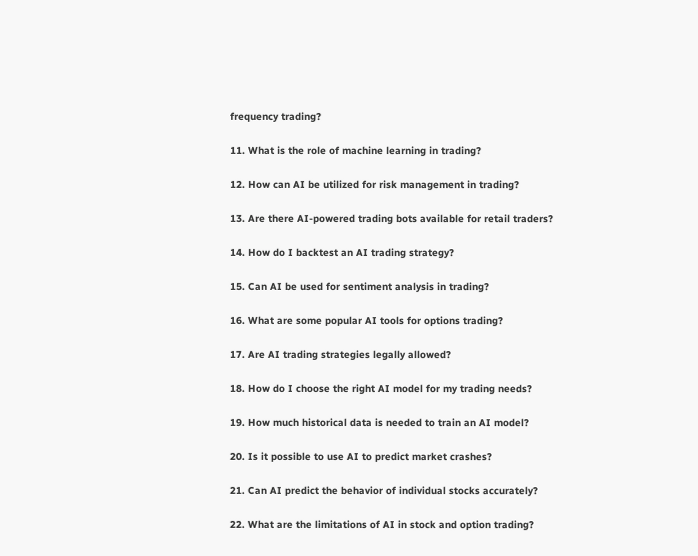frequency trading?

11. What is the role of machine learning in trading?

12. How can AI be utilized for risk management in trading?

13. Are there AI-powered trading bots available for retail traders?

14. How do I backtest an AI trading strategy?

15. Can AI be used for sentiment analysis in trading?

16. What are some popular AI tools for options trading?

17. Are AI trading strategies legally allowed?

18. How do I choose the right AI model for my trading needs?

19. How much historical data is needed to train an AI model?

20. Is it possible to use AI to predict market crashes?

21. Can AI predict the behavior of individual stocks accurately?

22. What are the limitations of AI in stock and option trading?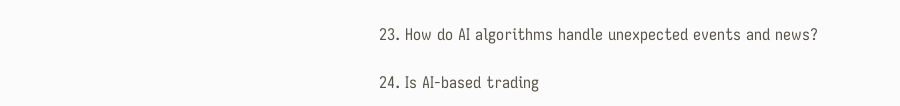23. How do AI algorithms handle unexpected events and news?

24. Is AI-based trading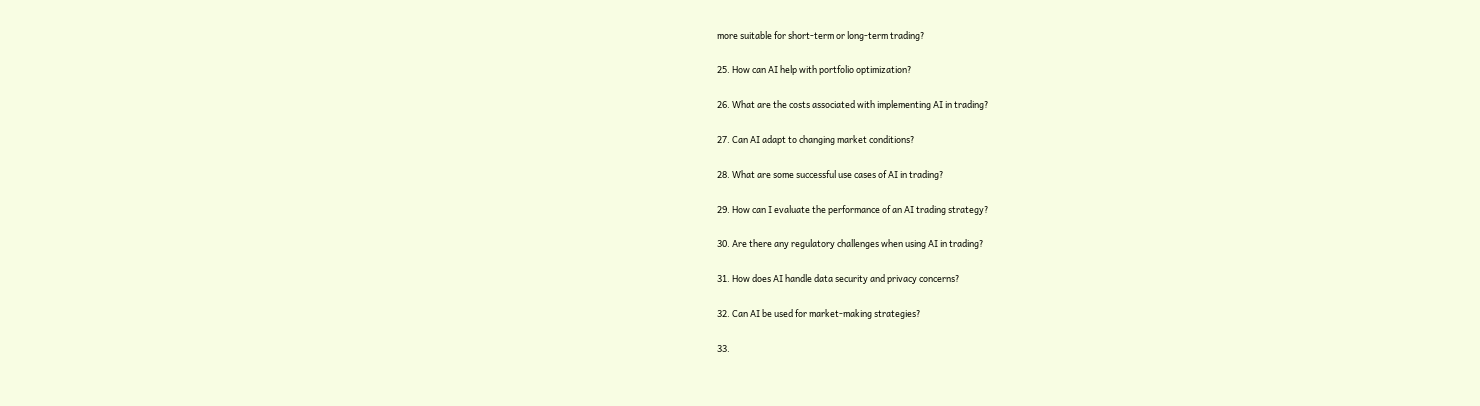more suitable for short-term or long-term trading?

25. How can AI help with portfolio optimization?

26. What are the costs associated with implementing AI in trading?

27. Can AI adapt to changing market conditions?

28. What are some successful use cases of AI in trading?

29. How can I evaluate the performance of an AI trading strategy?

30. Are there any regulatory challenges when using AI in trading?

31. How does AI handle data security and privacy concerns?

32. Can AI be used for market-making strategies?

33.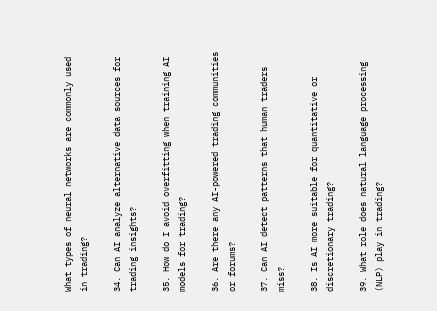What types of neural networks are commonly used in trading?

34. Can AI analyze alternative data sources for trading insights?

35. How do I avoid overfitting when training AI models for trading?

36. Are there any AI-powered trading communities or forums?

37. Can AI detect patterns that human traders miss?

38. Is AI more suitable for quantitative or discretionary trading?

39. What role does natural language processing (NLP) play in trading?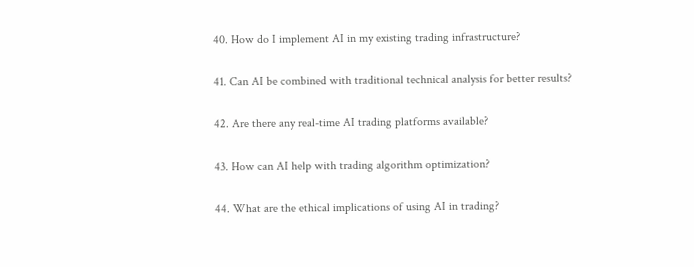40. How do I implement AI in my existing trading infrastructure?

41. Can AI be combined with traditional technical analysis for better results?

42. Are there any real-time AI trading platforms available?

43. How can AI help with trading algorithm optimization?

44. What are the ethical implications of using AI in trading?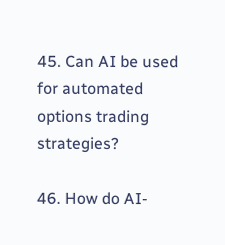45. Can AI be used for automated options trading strategies?

46. How do AI-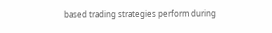based trading strategies perform during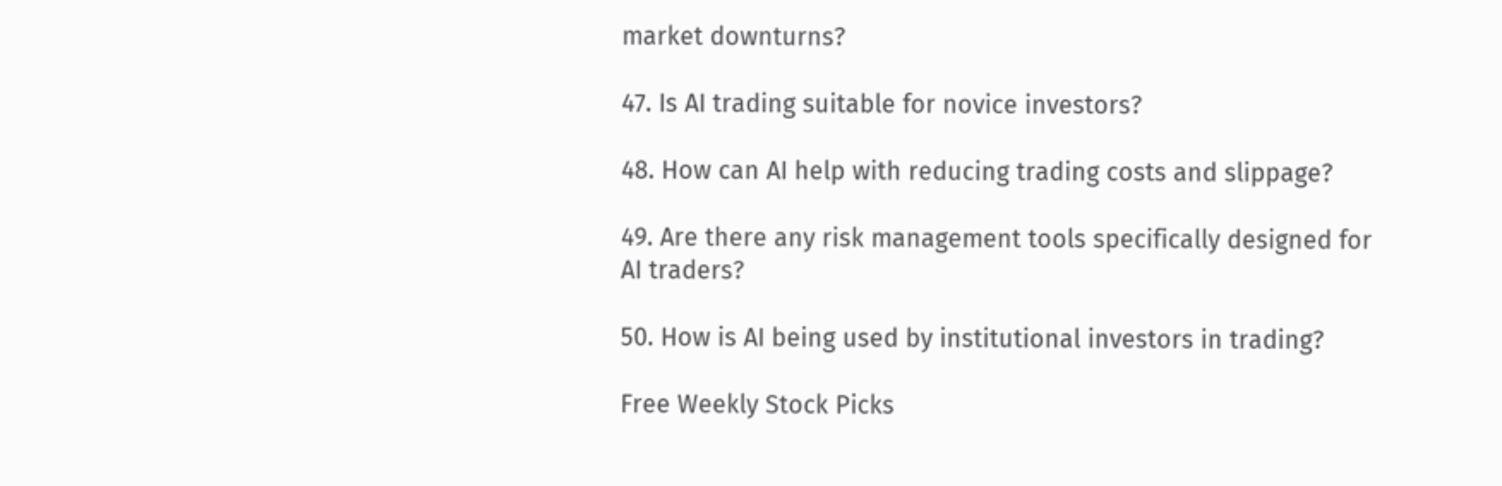market downturns?

47. Is AI trading suitable for novice investors?

48. How can AI help with reducing trading costs and slippage?

49. Are there any risk management tools specifically designed for AI traders?

50. How is AI being used by institutional investors in trading?

Free Weekly Stock Picks